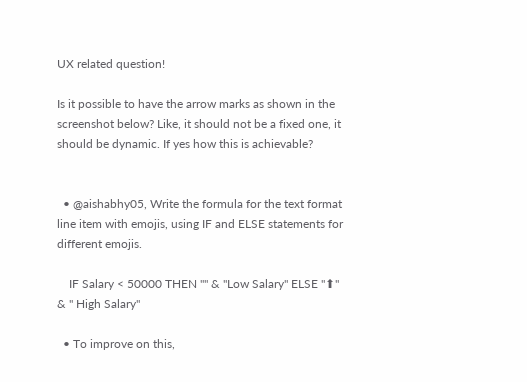UX related question!

Is it possible to have the arrow marks as shown in the screenshot below? Like, it should not be a fixed one, it should be dynamic. If yes how this is achievable?


  • @aishabhy05, Write the formula for the text format line item with emojis, using IF and ELSE statements for different emojis.

    IF Salary < 50000 THEN "" & "Low Salary" ELSE "⬆" & " High Salary"

  • To improve on this,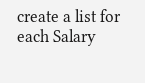create a list for each Salary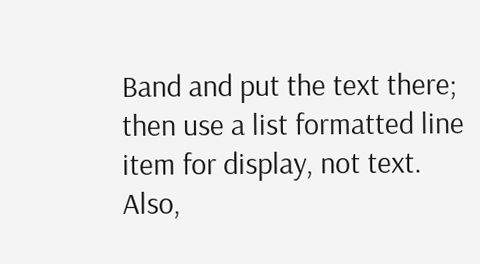Band and put the text there; then use a list formatted line item for display, not text. Also,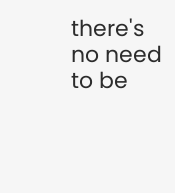there's no need to be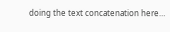doing the text concatenation here…